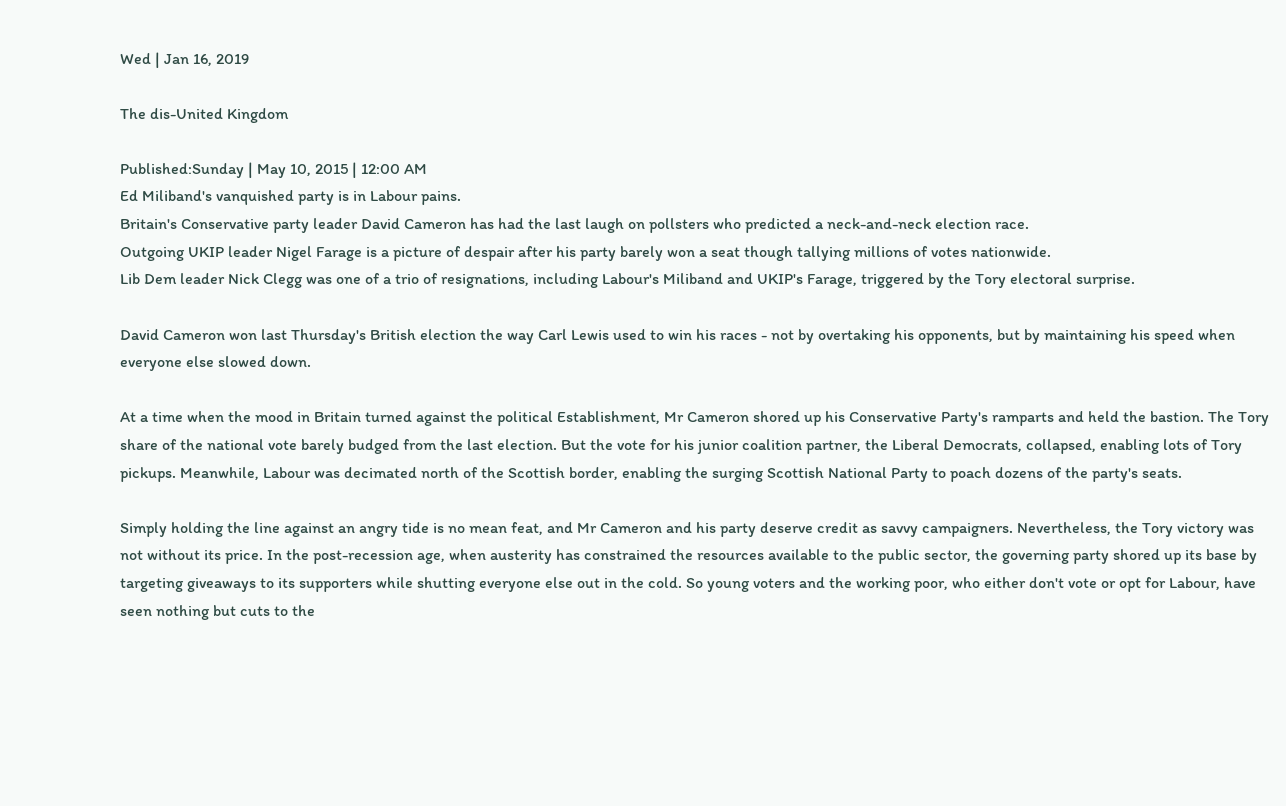Wed | Jan 16, 2019

The dis-United Kingdom

Published:Sunday | May 10, 2015 | 12:00 AM
Ed Miliband's vanquished party is in Labour pains.
Britain's Conservative party leader David Cameron has had the last laugh on pollsters who predicted a neck-and-neck election race.
Outgoing UKIP leader Nigel Farage is a picture of despair after his party barely won a seat though tallying millions of votes nationwide.
Lib Dem leader Nick Clegg was one of a trio of resignations, including Labour's Miliband and UKIP's Farage, triggered by the Tory electoral surprise.

David Cameron won last Thursday's British election the way Carl Lewis used to win his races - not by overtaking his opponents, but by maintaining his speed when everyone else slowed down.

At a time when the mood in Britain turned against the political Establishment, Mr Cameron shored up his Conservative Party's ramparts and held the bastion. The Tory share of the national vote barely budged from the last election. But the vote for his junior coalition partner, the Liberal Democrats, collapsed, enabling lots of Tory pickups. Meanwhile, Labour was decimated north of the Scottish border, enabling the surging Scottish National Party to poach dozens of the party's seats.

Simply holding the line against an angry tide is no mean feat, and Mr Cameron and his party deserve credit as savvy campaigners. Nevertheless, the Tory victory was not without its price. In the post-recession age, when austerity has constrained the resources available to the public sector, the governing party shored up its base by targeting giveaways to its supporters while shutting everyone else out in the cold. So young voters and the working poor, who either don't vote or opt for Labour, have seen nothing but cuts to the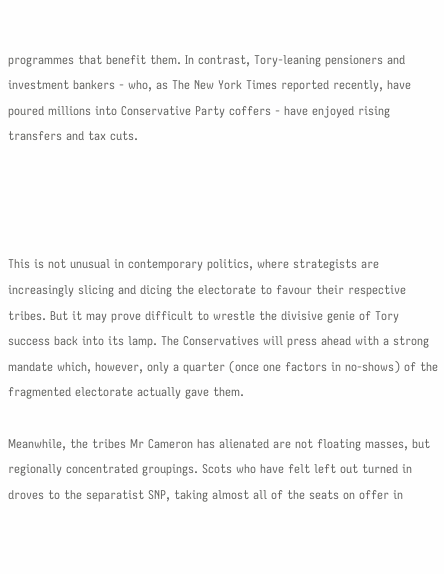programmes that benefit them. In contrast, Tory-leaning pensioners and investment bankers - who, as The New York Times reported recently, have poured millions into Conservative Party coffers - have enjoyed rising transfers and tax cuts.




This is not unusual in contemporary politics, where strategists are increasingly slicing and dicing the electorate to favour their respective tribes. But it may prove difficult to wrestle the divisive genie of Tory success back into its lamp. The Conservatives will press ahead with a strong mandate which, however, only a quarter (once one factors in no-shows) of the fragmented electorate actually gave them.

Meanwhile, the tribes Mr Cameron has alienated are not floating masses, but regionally concentrated groupings. Scots who have felt left out turned in droves to the separatist SNP, taking almost all of the seats on offer in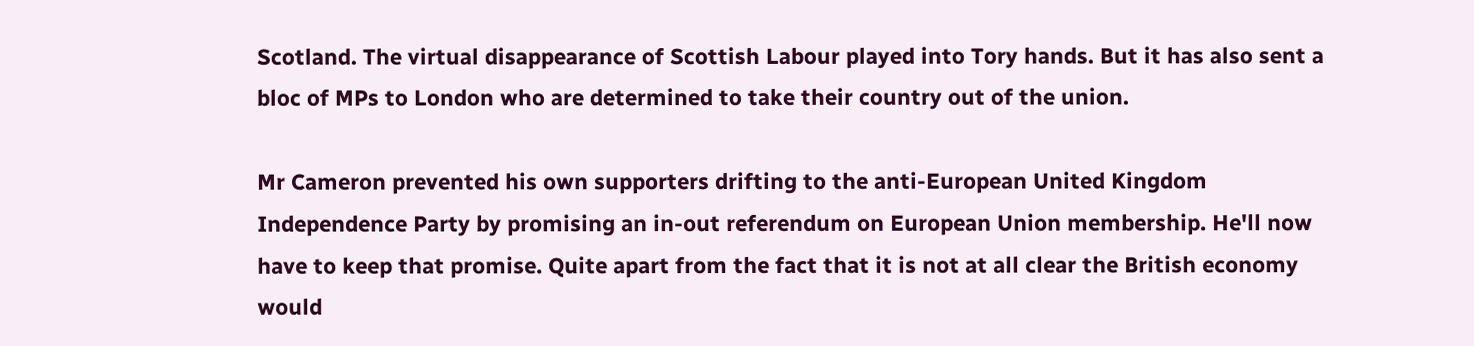Scotland. The virtual disappearance of Scottish Labour played into Tory hands. But it has also sent a bloc of MPs to London who are determined to take their country out of the union.

Mr Cameron prevented his own supporters drifting to the anti-European United Kingdom Independence Party by promising an in-out referendum on European Union membership. He'll now have to keep that promise. Quite apart from the fact that it is not at all clear the British economy would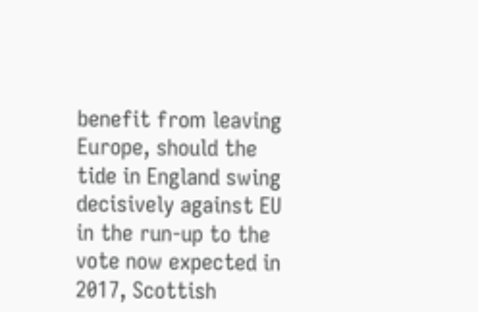benefit from leaving Europe, should the tide in England swing decisively against EU in the run-up to the vote now expected in 2017, Scottish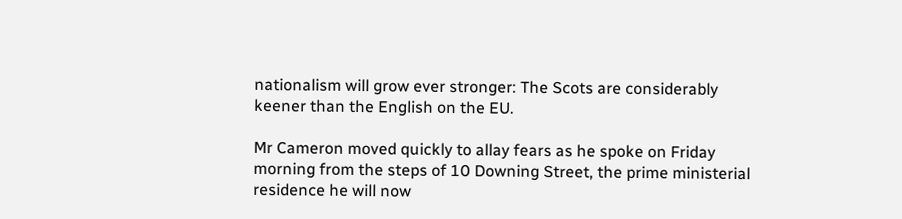nationalism will grow ever stronger: The Scots are considerably keener than the English on the EU.

Mr Cameron moved quickly to allay fears as he spoke on Friday morning from the steps of 10 Downing Street, the prime ministerial residence he will now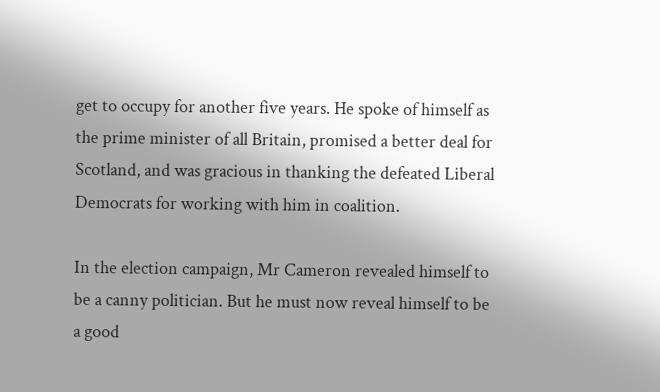get to occupy for another five years. He spoke of himself as the prime minister of all Britain, promised a better deal for Scotland, and was gracious in thanking the defeated Liberal Democrats for working with him in coalition.

In the election campaign, Mr Cameron revealed himself to be a canny politician. But he must now reveal himself to be a good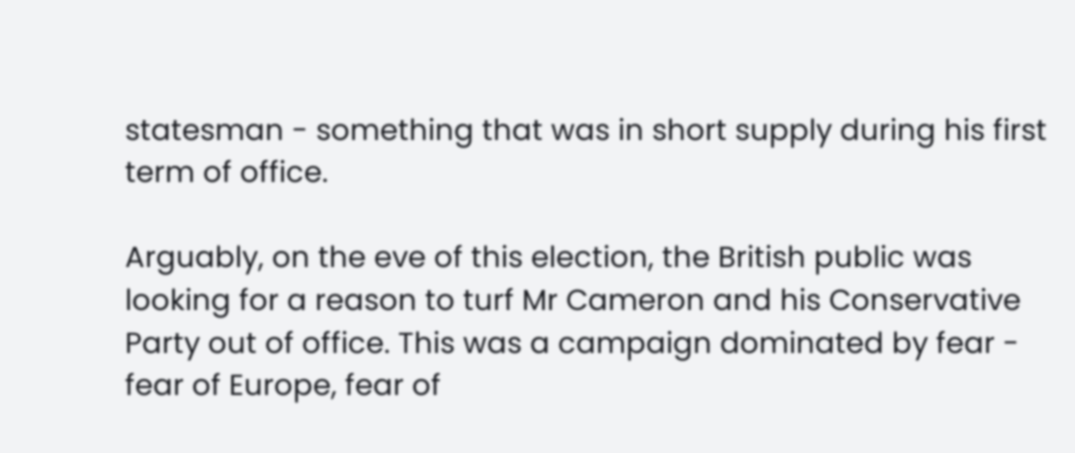statesman - something that was in short supply during his first term of office.

Arguably, on the eve of this election, the British public was looking for a reason to turf Mr Cameron and his Conservative Party out of office. This was a campaign dominated by fear - fear of Europe, fear of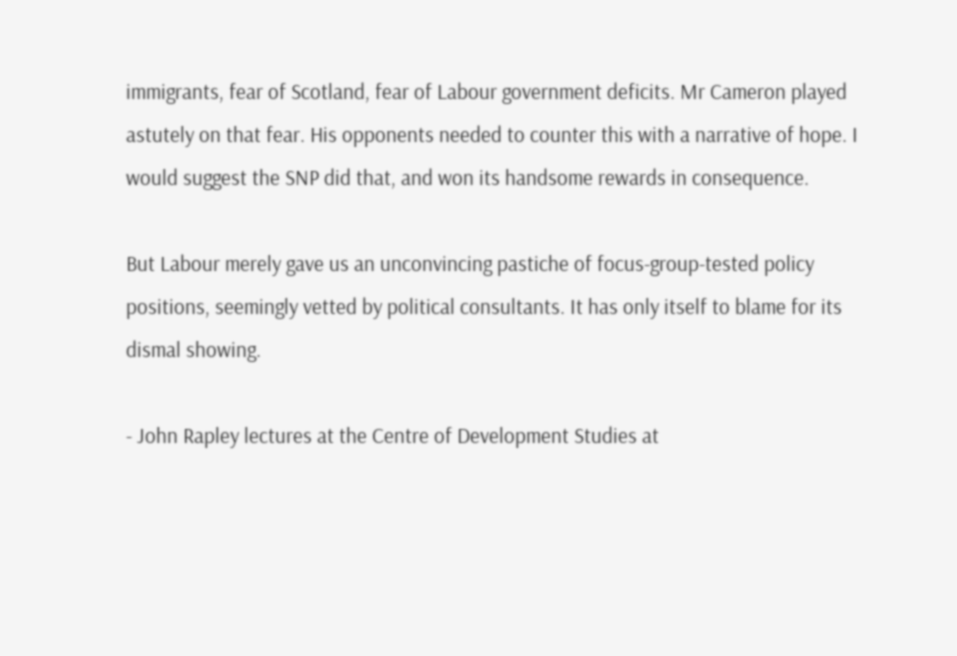immigrants, fear of Scotland, fear of Labour government deficits. Mr Cameron played astutely on that fear. His opponents needed to counter this with a narrative of hope. I would suggest the SNP did that, and won its handsome rewards in consequence.

But Labour merely gave us an unconvincing pastiche of focus-group-tested policy positions, seemingly vetted by political consultants. It has only itself to blame for its dismal showing.

- John Rapley lectures at the Centre of Development Studies at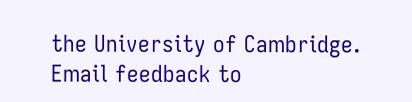the University of Cambridge. Email feedback to